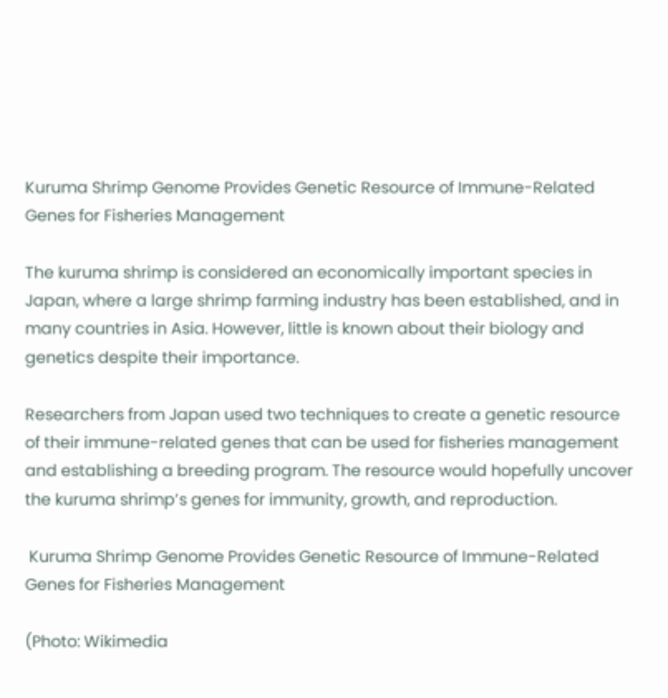Kuruma Shrimp Genome Provides Genetic Resource of Immune-Related Genes for Fisheries Management

The kuruma shrimp is considered an economically important species in Japan, where a large shrimp farming industry has been established, and in many countries in Asia. However, little is known about their biology and genetics despite their importance.

Researchers from Japan used two techniques to create a genetic resource of their immune-related genes that can be used for fisheries management and establishing a breeding program. The resource would hopefully uncover the kuruma shrimp’s genes for immunity, growth, and reproduction.

 Kuruma Shrimp Genome Provides Genetic Resource of Immune-Related Genes for Fisheries Management

(Photo: Wikimedia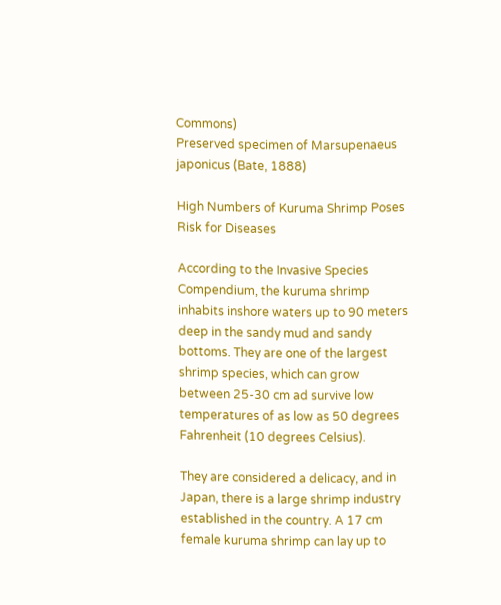Commons)
Preserved specimen of Marsupenaeus japonicus (Bate, 1888)

High Numbers of Kuruma Shrimp Poses Risk for Diseases

According to the Invasive Species Compendium, the kuruma shrimp inhabits inshore waters up to 90 meters deep in the sandy mud and sandy bottoms. They are one of the largest shrimp species, which can grow between 25-30 cm ad survive low temperatures of as low as 50 degrees Fahrenheit (10 degrees Celsius).

They are considered a delicacy, and in Japan, there is a large shrimp industry established in the country. A 17 cm female kuruma shrimp can lay up to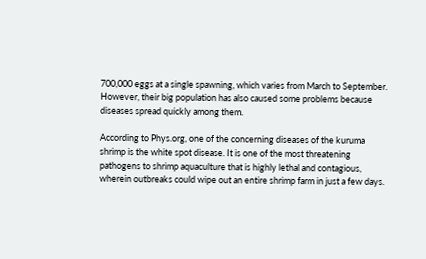700,000 eggs at a single spawning, which varies from March to September. However, their big population has also caused some problems because diseases spread quickly among them.

According to Phys.org, one of the concerning diseases of the kuruma shrimp is the white spot disease. It is one of the most threatening pathogens to shrimp aquaculture that is highly lethal and contagious, wherein outbreaks could wipe out an entire shrimp farm in just a few days.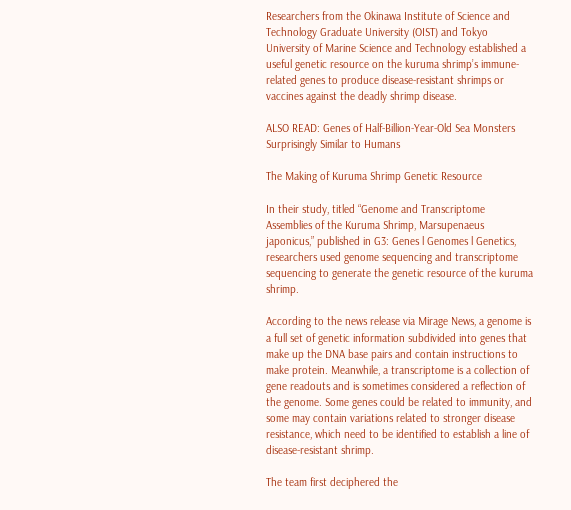Researchers from the Okinawa Institute of Science and Technology Graduate University (OIST) and Tokyo University of Marine Science and Technology established a useful genetic resource on the kuruma shrimp’s immune-related genes to produce disease-resistant shrimps or vaccines against the deadly shrimp disease.

ALSO READ: Genes of Half-Billion-Year-Old Sea Monsters Surprisingly Similar to Humans

The Making of Kuruma Shrimp Genetic Resource

In their study, titled “Genome and Transcriptome Assemblies of the Kuruma Shrimp, Marsupenaeus japonicus,” published in G3: Genes l Genomes l Genetics, researchers used genome sequencing and transcriptome sequencing to generate the genetic resource of the kuruma shrimp.

According to the news release via Mirage News, a genome is a full set of genetic information subdivided into genes that make up the DNA base pairs and contain instructions to make protein. Meanwhile, a transcriptome is a collection of gene readouts and is sometimes considered a reflection of the genome. Some genes could be related to immunity, and some may contain variations related to stronger disease resistance, which need to be identified to establish a line of disease-resistant shrimp.

The team first deciphered the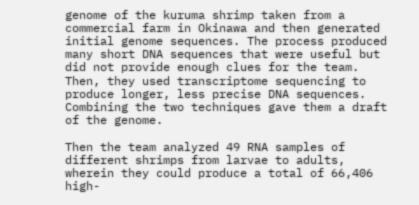genome of the kuruma shrimp taken from a commercial farm in Okinawa and then generated initial genome sequences. The process produced many short DNA sequences that were useful but did not provide enough clues for the team. Then, they used transcriptome sequencing to produce longer, less precise DNA sequences. Combining the two techniques gave them a draft of the genome.

Then the team analyzed 49 RNA samples of different shrimps from larvae to adults, wherein they could produce a total of 66,406 high-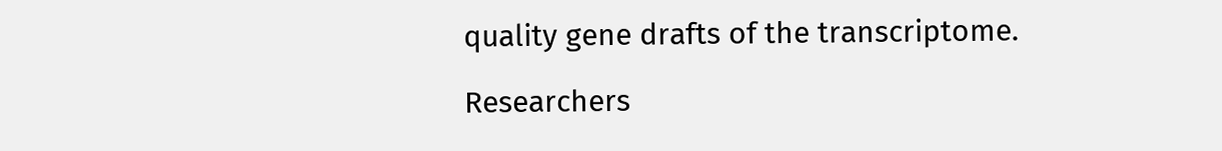quality gene drafts of the transcriptome.

Researchers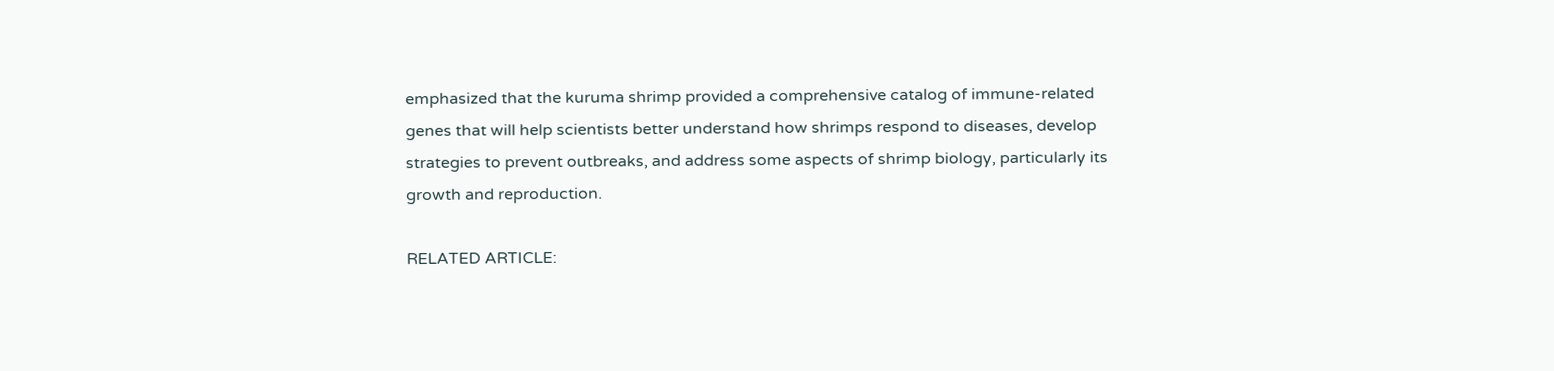emphasized that the kuruma shrimp provided a comprehensive catalog of immune-related genes that will help scientists better understand how shrimps respond to diseases, develop strategies to prevent outbreaks, and address some aspects of shrimp biology, particularly its growth and reproduction.

RELATED ARTICLE: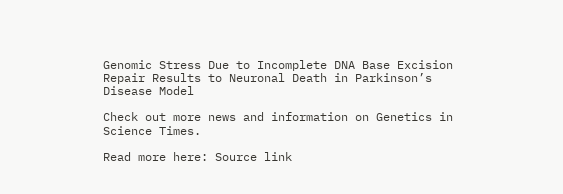Genomic Stress Due to Incomplete DNA Base Excision Repair Results to Neuronal Death in Parkinson’s Disease Model

Check out more news and information on Genetics in Science Times.

Read more here: Source link